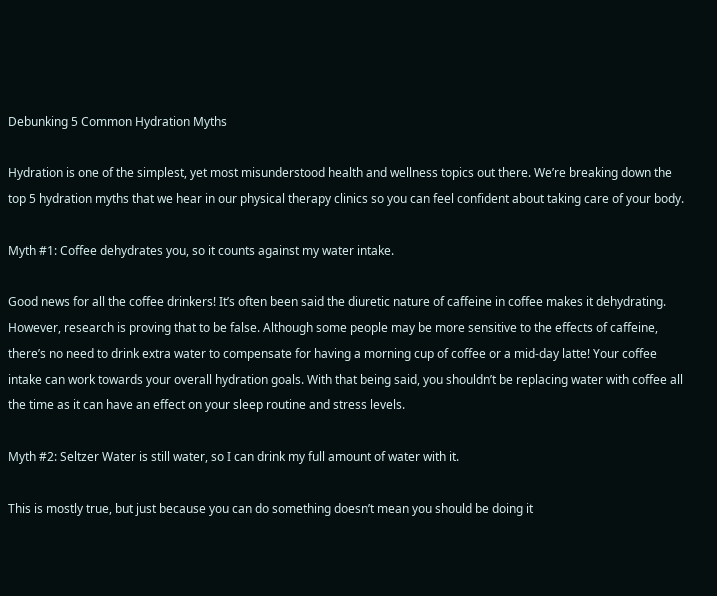Debunking 5 Common Hydration Myths

Hydration is one of the simplest, yet most misunderstood health and wellness topics out there. We’re breaking down the top 5 hydration myths that we hear in our physical therapy clinics so you can feel confident about taking care of your body.

Myth #1: Coffee dehydrates you, so it counts against my water intake.

Good news for all the coffee drinkers! It’s often been said the diuretic nature of caffeine in coffee makes it dehydrating. However, research is proving that to be false. Although some people may be more sensitive to the effects of caffeine, there’s no need to drink extra water to compensate for having a morning cup of coffee or a mid-day latte! Your coffee intake can work towards your overall hydration goals. With that being said, you shouldn’t be replacing water with coffee all the time as it can have an effect on your sleep routine and stress levels.

Myth #2: Seltzer Water is still water, so I can drink my full amount of water with it.

This is mostly true, but just because you can do something doesn’t mean you should be doing it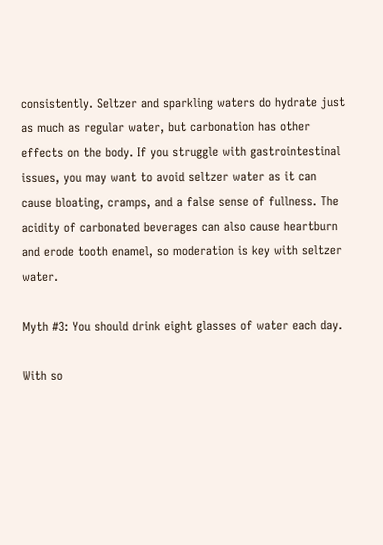consistently. Seltzer and sparkling waters do hydrate just as much as regular water, but carbonation has other effects on the body. If you struggle with gastrointestinal issues, you may want to avoid seltzer water as it can cause bloating, cramps, and a false sense of fullness. The acidity of carbonated beverages can also cause heartburn and erode tooth enamel, so moderation is key with seltzer water.

Myth #3: You should drink eight glasses of water each day.

With so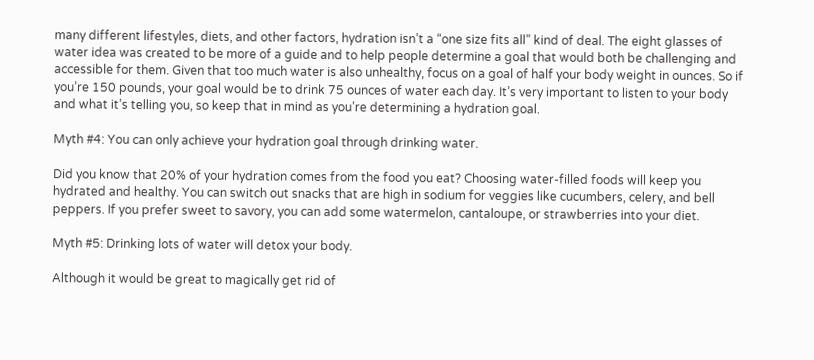many different lifestyles, diets, and other factors, hydration isn’t a “one size fits all” kind of deal. The eight glasses of water idea was created to be more of a guide and to help people determine a goal that would both be challenging and accessible for them. Given that too much water is also unhealthy, focus on a goal of half your body weight in ounces. So if you’re 150 pounds, your goal would be to drink 75 ounces of water each day. It’s very important to listen to your body and what it’s telling you, so keep that in mind as you’re determining a hydration goal.

Myth #4: You can only achieve your hydration goal through drinking water.

Did you know that 20% of your hydration comes from the food you eat? Choosing water-filled foods will keep you hydrated and healthy. You can switch out snacks that are high in sodium for veggies like cucumbers, celery, and bell peppers. If you prefer sweet to savory, you can add some watermelon, cantaloupe, or strawberries into your diet.

Myth #5: Drinking lots of water will detox your body.

Although it would be great to magically get rid of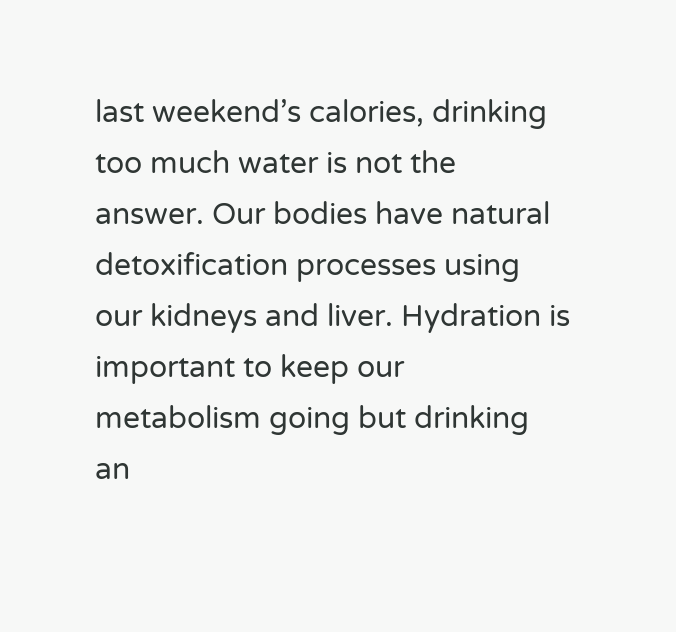last weekend’s calories, drinking too much water is not the answer. Our bodies have natural detoxification processes using our kidneys and liver. Hydration is important to keep our metabolism going but drinking an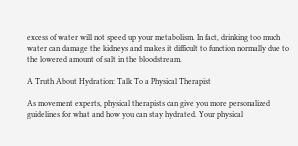excess of water will not speed up your metabolism. In fact, drinking too much water can damage the kidneys and makes it difficult to function normally due to the lowered amount of salt in the bloodstream.

A Truth About Hydration: Talk To a Physical Therapist

As movement experts, physical therapists can give you more personalized guidelines for what and how you can stay hydrated. Your physical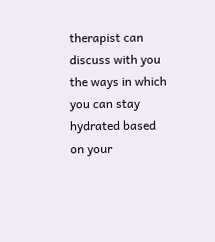therapist can discuss with you the ways in which you can stay hydrated based on your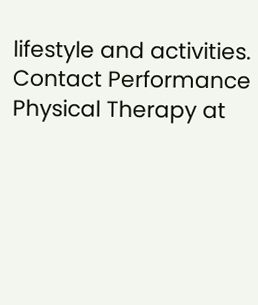lifestyle and activities. Contact Performance Physical Therapy at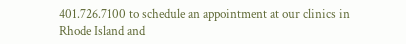401.726.7100 to schedule an appointment at our clinics in Rhode Island and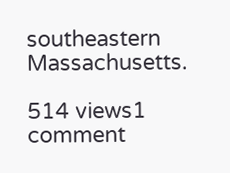southeastern Massachusetts.

514 views1 comment